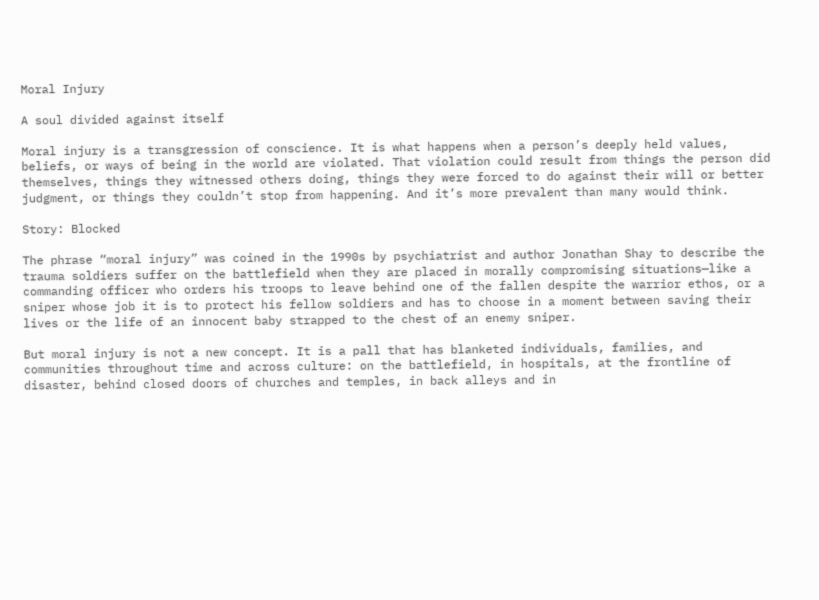Moral Injury

A soul divided against itself

Moral injury is a transgression of conscience. It is what happens when a person’s deeply held values, beliefs, or ways of being in the world are violated. That violation could result from things the person did themselves, things they witnessed others doing, things they were forced to do against their will or better judgment, or things they couldn’t stop from happening. And it’s more prevalent than many would think.

Story: Blocked

The phrase “moral injury” was coined in the 1990s by psychiatrist and author Jonathan Shay to describe the trauma soldiers suffer on the battlefield when they are placed in morally compromising situations—like a commanding officer who orders his troops to leave behind one of the fallen despite the warrior ethos, or a sniper whose job it is to protect his fellow soldiers and has to choose in a moment between saving their lives or the life of an innocent baby strapped to the chest of an enemy sniper.

But moral injury is not a new concept. It is a pall that has blanketed individuals, families, and communities throughout time and across culture: on the battlefield, in hospitals, at the frontline of disaster, behind closed doors of churches and temples, in back alleys and in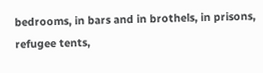bedrooms, in bars and in brothels, in prisons, refugee tents,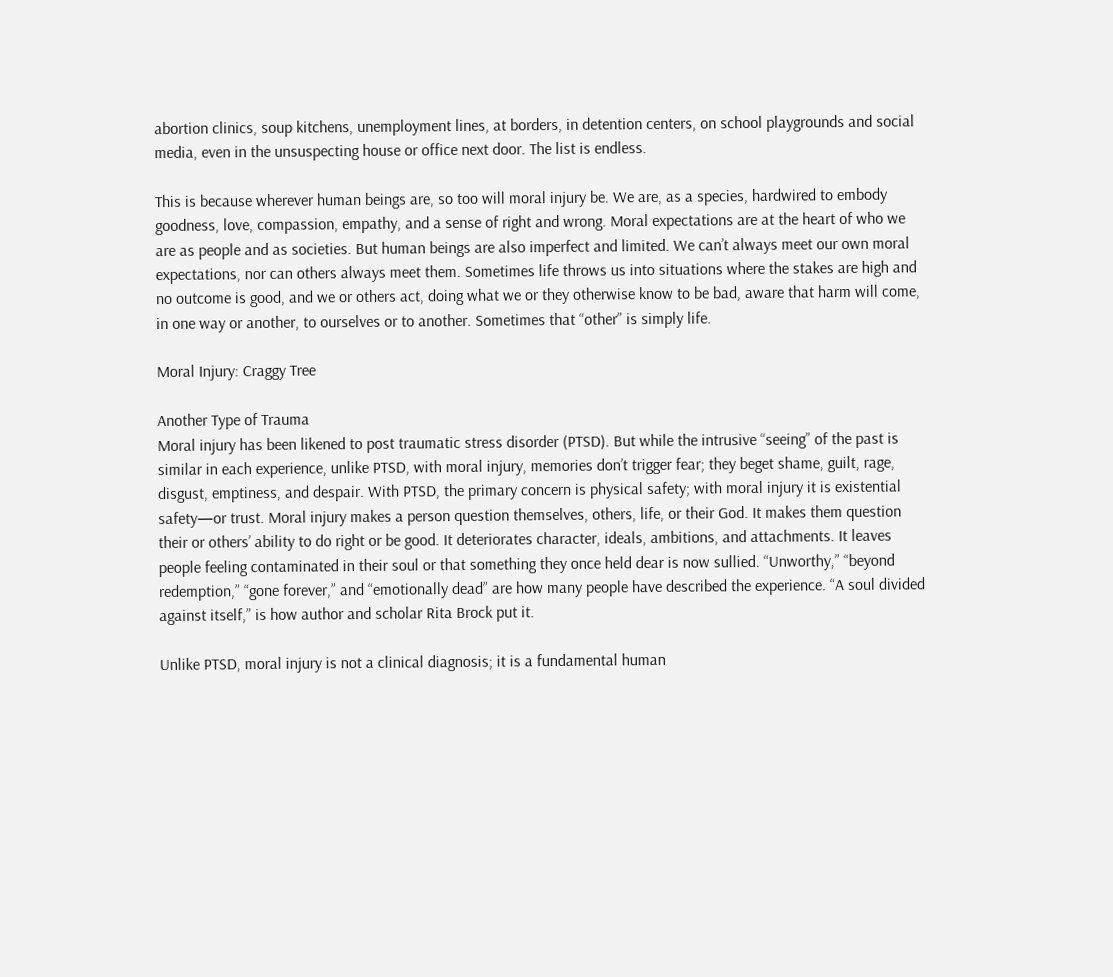abortion clinics, soup kitchens, unemployment lines, at borders, in detention centers, on school playgrounds and social media, even in the unsuspecting house or office next door. The list is endless.

This is because wherever human beings are, so too will moral injury be. We are, as a species, hardwired to embody goodness, love, compassion, empathy, and a sense of right and wrong. Moral expectations are at the heart of who we are as people and as societies. But human beings are also imperfect and limited. We can’t always meet our own moral expectations, nor can others always meet them. Sometimes life throws us into situations where the stakes are high and no outcome is good, and we or others act, doing what we or they otherwise know to be bad, aware that harm will come, in one way or another, to ourselves or to another. Sometimes that “other” is simply life.

Moral Injury: Craggy Tree

Another Type of Trauma
Moral injury has been likened to post traumatic stress disorder (PTSD). But while the intrusive “seeing” of the past is similar in each experience, unlike PTSD, with moral injury, memories don’t trigger fear; they beget shame, guilt, rage, disgust, emptiness, and despair. With PTSD, the primary concern is physical safety; with moral injury it is existential safety—or trust. Moral injury makes a person question themselves, others, life, or their God. It makes them question their or others’ ability to do right or be good. It deteriorates character, ideals, ambitions, and attachments. It leaves people feeling contaminated in their soul or that something they once held dear is now sullied. “Unworthy,” “beyond redemption,” “gone forever,” and “emotionally dead” are how many people have described the experience. “A soul divided against itself,” is how author and scholar Rita Brock put it.

Unlike PTSD, moral injury is not a clinical diagnosis; it is a fundamental human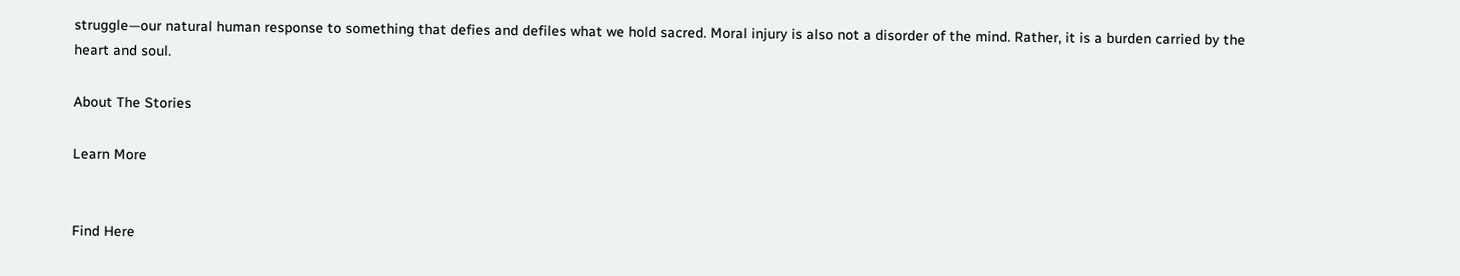struggle—our natural human response to something that defies and defiles what we hold sacred. Moral injury is also not a disorder of the mind. Rather, it is a burden carried by the heart and soul.

About The Stories

Learn More


Find Here